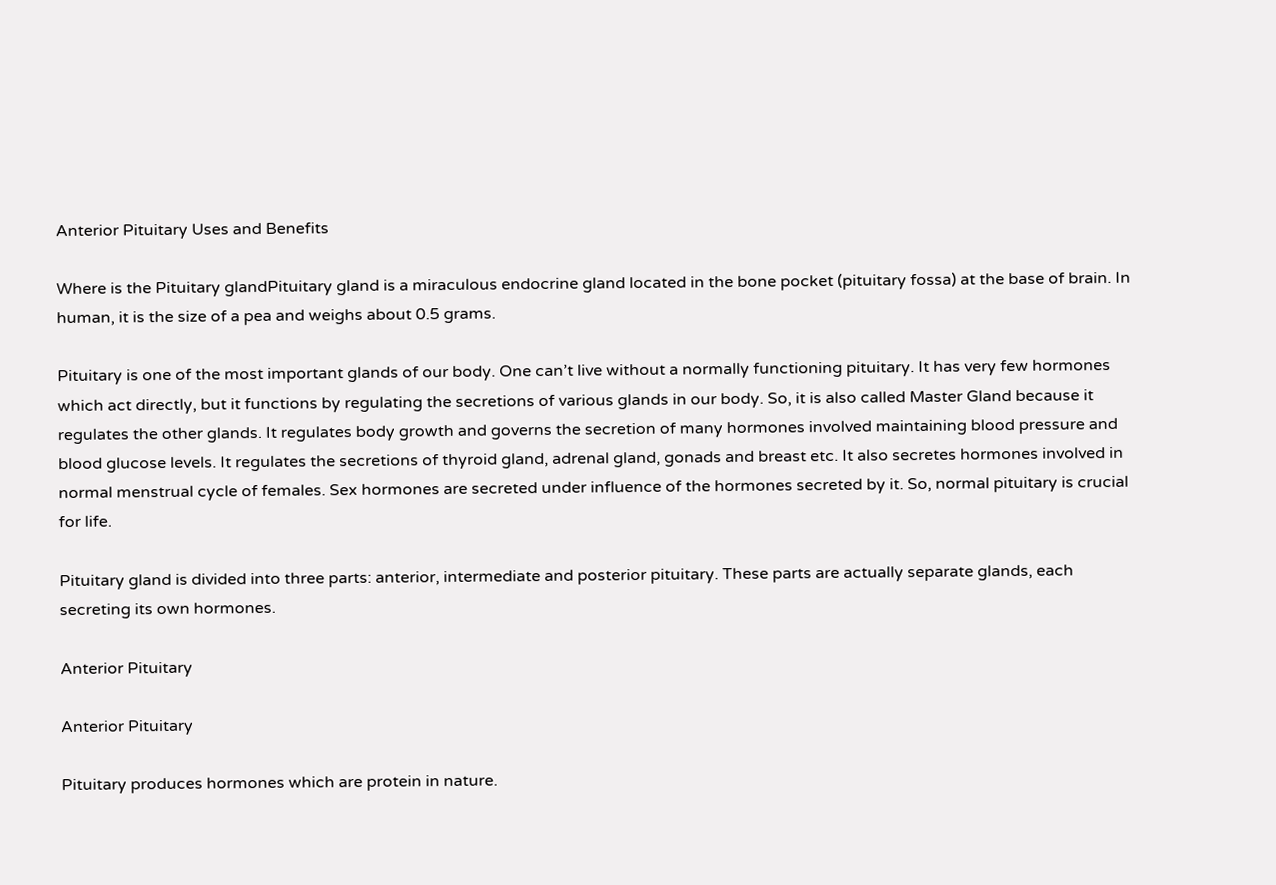Anterior Pituitary Uses and Benefits

Where is the Pituitary glandPituitary gland is a miraculous endocrine gland located in the bone pocket (pituitary fossa) at the base of brain. In human, it is the size of a pea and weighs about 0.5 grams.

Pituitary is one of the most important glands of our body. One can’t live without a normally functioning pituitary. It has very few hormones which act directly, but it functions by regulating the secretions of various glands in our body. So, it is also called Master Gland because it regulates the other glands. It regulates body growth and governs the secretion of many hormones involved maintaining blood pressure and blood glucose levels. It regulates the secretions of thyroid gland, adrenal gland, gonads and breast etc. It also secretes hormones involved in normal menstrual cycle of females. Sex hormones are secreted under influence of the hormones secreted by it. So, normal pituitary is crucial for life.

Pituitary gland is divided into three parts: anterior, intermediate and posterior pituitary. These parts are actually separate glands, each secreting its own hormones.

Anterior Pituitary

Anterior Pituitary

Pituitary produces hormones which are protein in nature.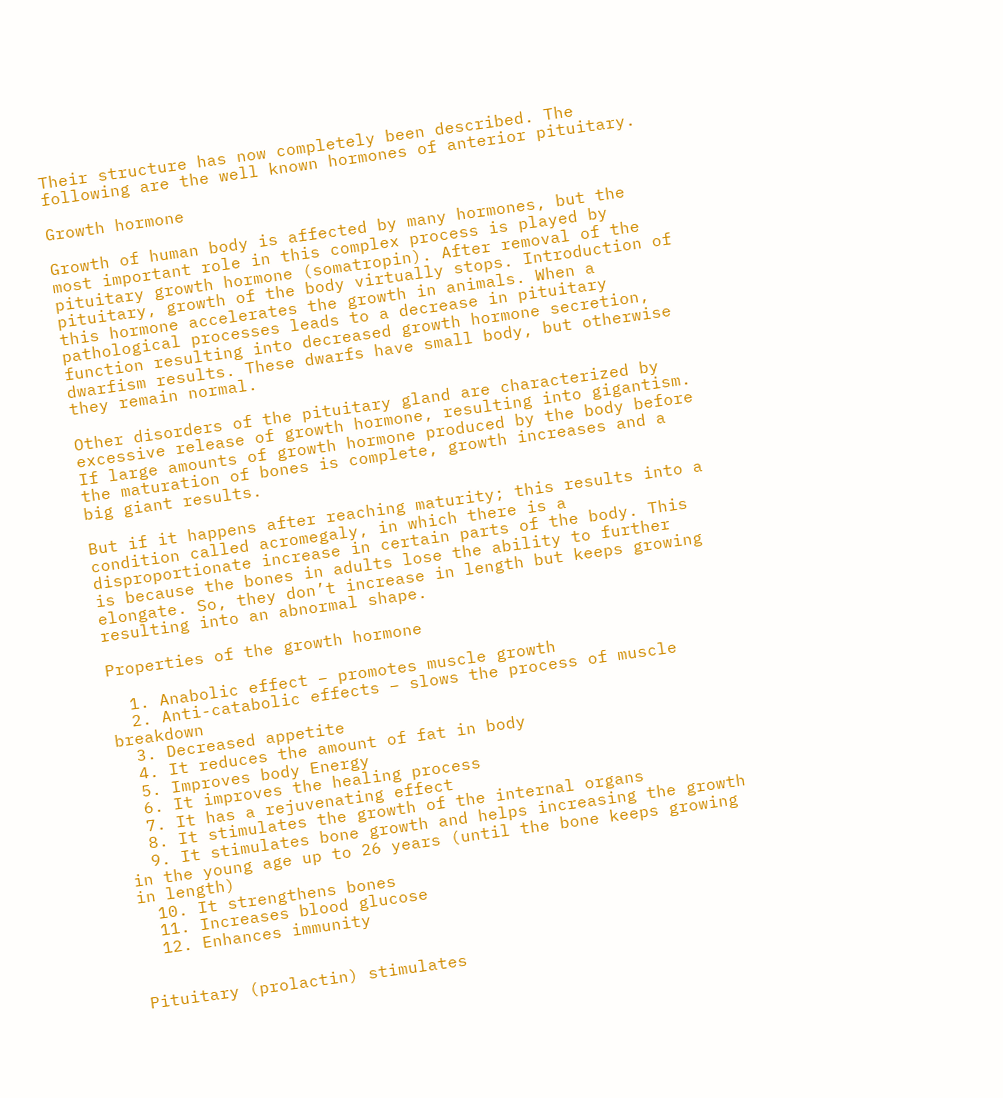Their structure has now completely been described. The following are the well known hormones of anterior pituitary.

Growth hormone

Growth of human body is affected by many hormones, but the most important role in this complex process is played by pituitary growth hormone (somatropin). After removal of the pituitary, growth of the body virtually stops. Introduction of this hormone accelerates the growth in animals. When a pathological processes leads to a decrease in pituitary function resulting into decreased growth hormone secretion, dwarfism results. These dwarfs have small body, but otherwise they remain normal.

Other disorders of the pituitary gland are characterized by excessive release of growth hormone, resulting into gigantism. If large amounts of growth hormone produced by the body before the maturation of bones is complete, growth increases and a big giant results.

But if it happens after reaching maturity; this results into a condition called acromegaly, in which there is a disproportionate increase in certain parts of the body. This is because the bones in adults lose the ability to further elongate. So, they don’t increase in length but keeps growing resulting into an abnormal shape.

Properties of the growth hormone

  1. Anabolic effect – promotes muscle growth
  2. Anti-catabolic effects – slows the process of muscle breakdown
  3. Decreased appetite
  4. It reduces the amount of fat in body
  5. Improves body Energy
  6. It improves the healing process
  7. It has a rejuvenating effect
  8. It stimulates the growth of the internal organs
  9. It stimulates bone growth and helps increasing the growth in the young age up to 26 years (until the bone keeps growing in length)
  10. It strengthens bones
  11. Increases blood glucose
  12. Enhances immunity


Pituitary (prolactin) stimulates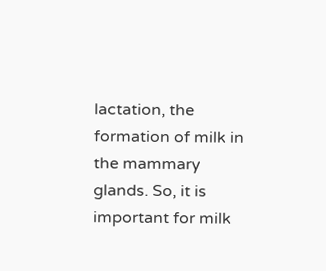lactation, the formation of milk in the mammary glands. So, it is important for milk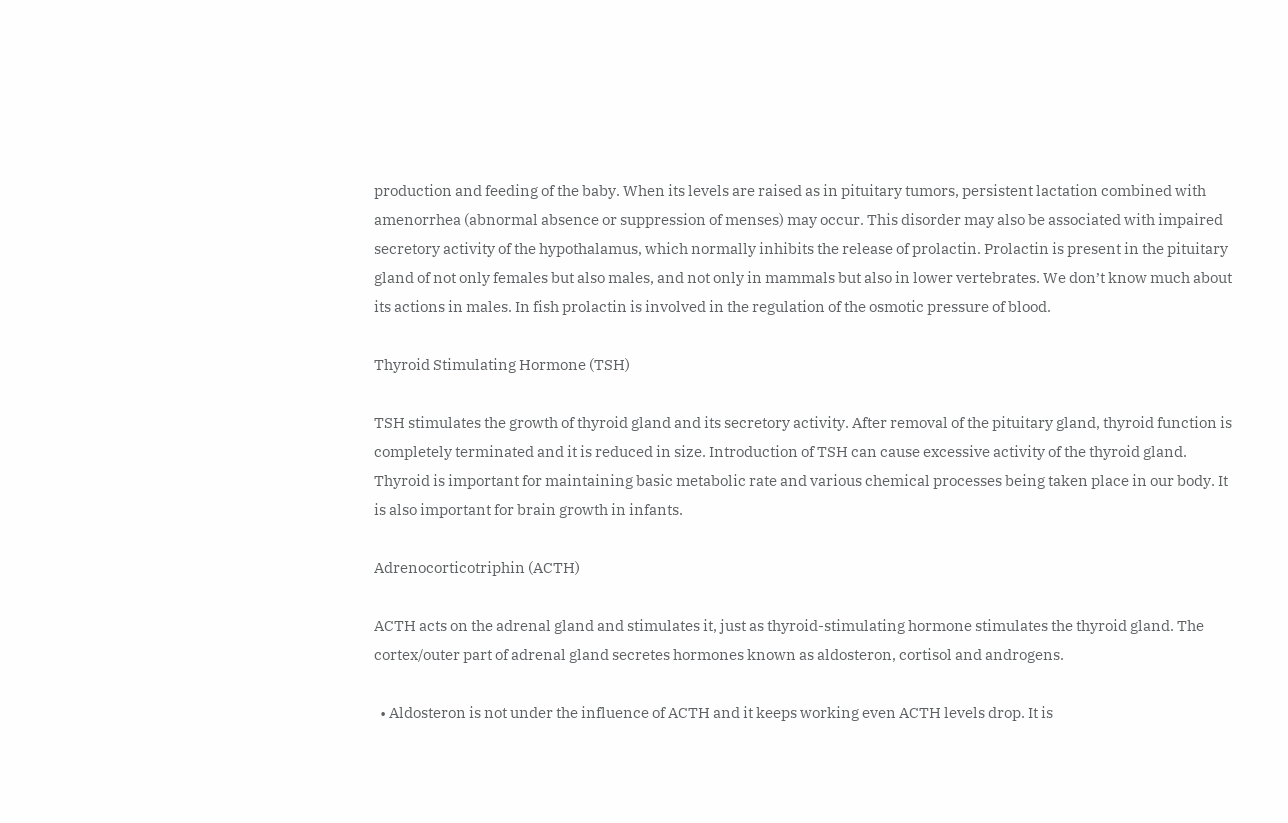production and feeding of the baby. When its levels are raised as in pituitary tumors, persistent lactation combined with amenorrhea (abnormal absence or suppression of menses) may occur. This disorder may also be associated with impaired secretory activity of the hypothalamus, which normally inhibits the release of prolactin. Prolactin is present in the pituitary gland of not only females but also males, and not only in mammals but also in lower vertebrates. We don’t know much about its actions in males. In fish prolactin is involved in the regulation of the osmotic pressure of blood.

Thyroid Stimulating Hormone (TSH)

TSH stimulates the growth of thyroid gland and its secretory activity. After removal of the pituitary gland, thyroid function is completely terminated and it is reduced in size. Introduction of TSH can cause excessive activity of the thyroid gland. Thyroid is important for maintaining basic metabolic rate and various chemical processes being taken place in our body. It is also important for brain growth in infants.

Adrenocorticotriphin (ACTH)

ACTH acts on the adrenal gland and stimulates it, just as thyroid-stimulating hormone stimulates the thyroid gland. The cortex/outer part of adrenal gland secretes hormones known as aldosteron, cortisol and androgens.

  • Aldosteron is not under the influence of ACTH and it keeps working even ACTH levels drop. It is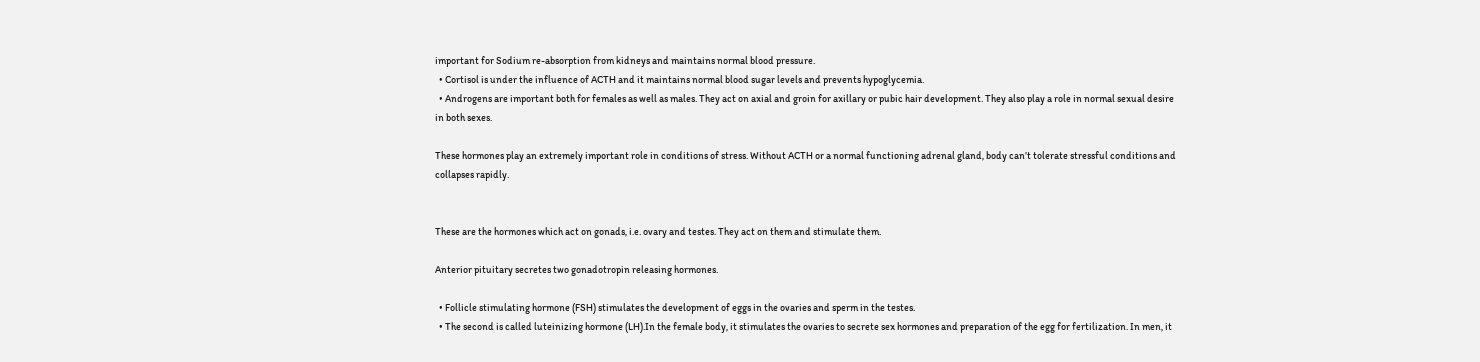important for Sodium re-absorption from kidneys and maintains normal blood pressure.
  • Cortisol is under the influence of ACTH and it maintains normal blood sugar levels and prevents hypoglycemia.
  • Androgens are important both for females as well as males. They act on axial and groin for axillary or pubic hair development. They also play a role in normal sexual desire in both sexes.

These hormones play an extremely important role in conditions of stress. Without ACTH or a normal functioning adrenal gland, body can’t tolerate stressful conditions and collapses rapidly.


These are the hormones which act on gonads, i.e. ovary and testes. They act on them and stimulate them.

Anterior pituitary secretes two gonadotropin releasing hormones.

  • Follicle stimulating hormone (FSH) stimulates the development of eggs in the ovaries and sperm in the testes.
  • The second is called luteinizing hormone (LH).In the female body, it stimulates the ovaries to secrete sex hormones and preparation of the egg for fertilization. In men, it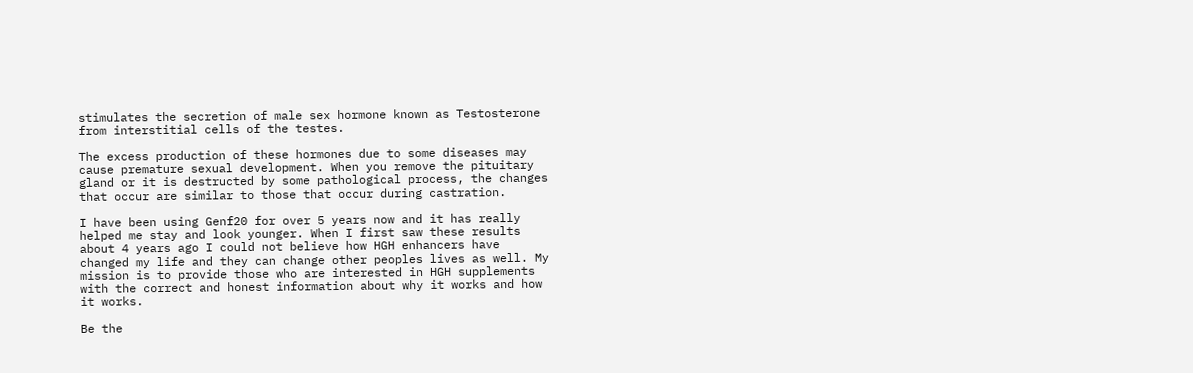stimulates the secretion of male sex hormone known as Testosterone from interstitial cells of the testes.

The excess production of these hormones due to some diseases may cause premature sexual development. When you remove the pituitary gland or it is destructed by some pathological process, the changes that occur are similar to those that occur during castration.

I have been using Genf20 for over 5 years now and it has really helped me stay and look younger. When I first saw these results about 4 years ago I could not believe how HGH enhancers have changed my life and they can change other peoples lives as well. My mission is to provide those who are interested in HGH supplements with the correct and honest information about why it works and how it works.

Be the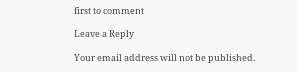first to comment

Leave a Reply

Your email address will not be published.